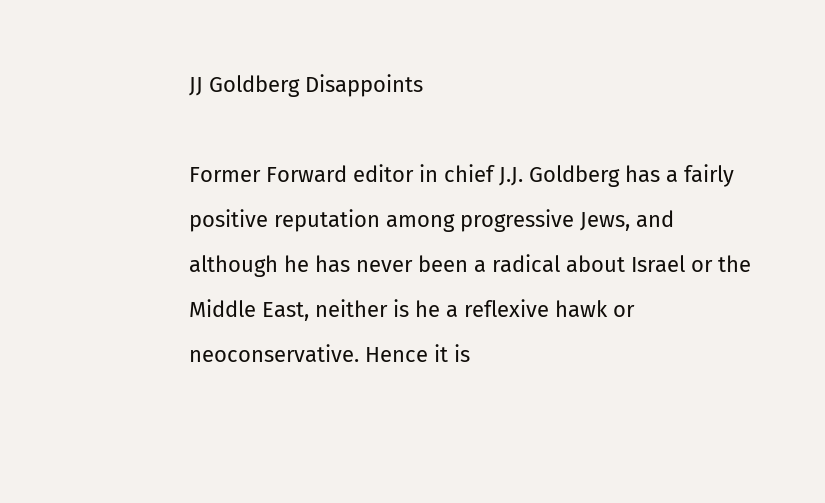JJ Goldberg Disappoints

Former Forward editor in chief J.J. Goldberg has a fairly positive reputation among progressive Jews, and although he has never been a radical about Israel or the Middle East, neither is he a reflexive hawk or neoconservative. Hence it is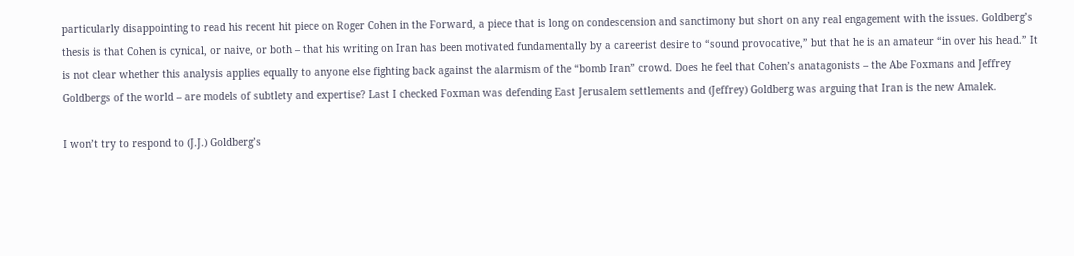particularly disappointing to read his recent hit piece on Roger Cohen in the Forward, a piece that is long on condescension and sanctimony but short on any real engagement with the issues. Goldberg’s thesis is that Cohen is cynical, or naive, or both – that his writing on Iran has been motivated fundamentally by a careerist desire to “sound provocative,” but that he is an amateur “in over his head.” It is not clear whether this analysis applies equally to anyone else fighting back against the alarmism of the “bomb Iran” crowd. Does he feel that Cohen’s anatagonists – the Abe Foxmans and Jeffrey Goldbergs of the world – are models of subtlety and expertise? Last I checked Foxman was defending East Jerusalem settlements and (Jeffrey) Goldberg was arguing that Iran is the new Amalek.

I won’t try to respond to (J.J.) Goldberg’s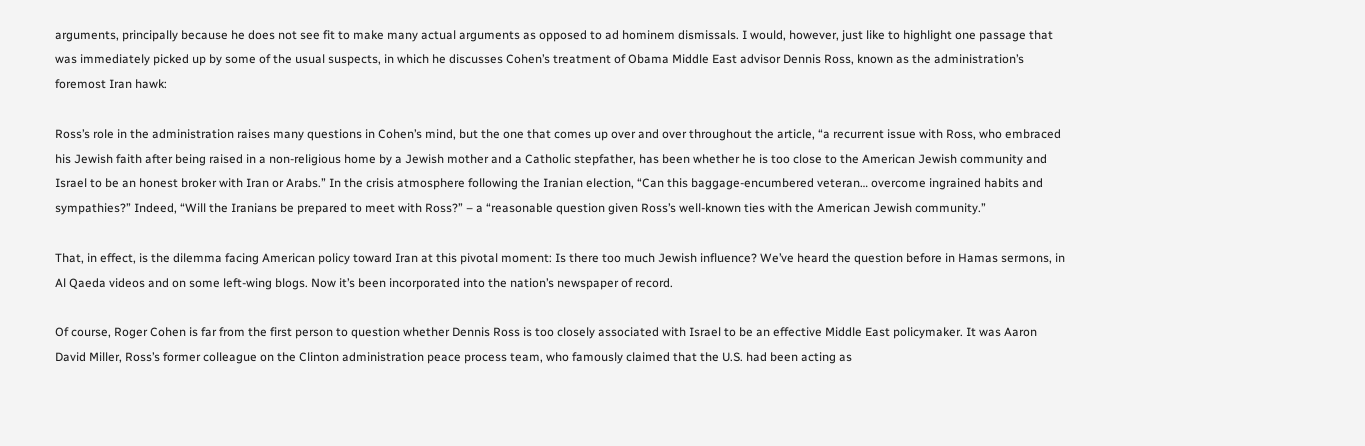arguments, principally because he does not see fit to make many actual arguments as opposed to ad hominem dismissals. I would, however, just like to highlight one passage that was immediately picked up by some of the usual suspects, in which he discusses Cohen’s treatment of Obama Middle East advisor Dennis Ross, known as the administration’s foremost Iran hawk:

Ross’s role in the administration raises many questions in Cohen’s mind, but the one that comes up over and over throughout the article, “a recurrent issue with Ross, who embraced his Jewish faith after being raised in a non-religious home by a Jewish mother and a Catholic stepfather, has been whether he is too close to the American Jewish community and Israel to be an honest broker with Iran or Arabs.” In the crisis atmosphere following the Iranian election, “Can this baggage-encumbered veteran… overcome ingrained habits and sympathies?” Indeed, “Will the Iranians be prepared to meet with Ross?” – a “reasonable question given Ross’s well-known ties with the American Jewish community.”

That, in effect, is the dilemma facing American policy toward Iran at this pivotal moment: Is there too much Jewish influence? We’ve heard the question before in Hamas sermons, in Al Qaeda videos and on some left-wing blogs. Now it’s been incorporated into the nation’s newspaper of record.

Of course, Roger Cohen is far from the first person to question whether Dennis Ross is too closely associated with Israel to be an effective Middle East policymaker. It was Aaron David Miller, Ross’s former colleague on the Clinton administration peace process team, who famously claimed that the U.S. had been acting as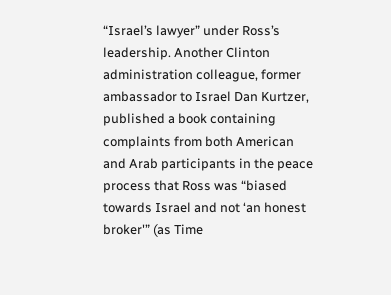“Israel’s lawyer” under Ross’s leadership. Another Clinton administration colleague, former ambassador to Israel Dan Kurtzer, published a book containing complaints from both American and Arab participants in the peace process that Ross was “biased towards Israel and not ‘an honest broker'” (as Time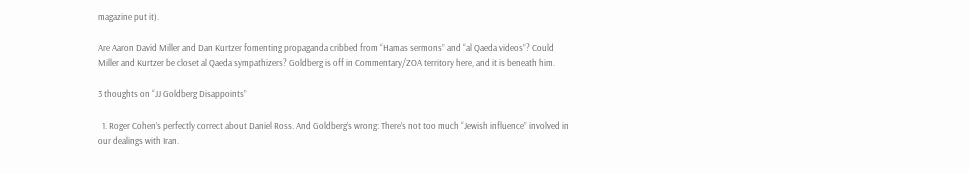magazine put it).

Are Aaron David Miller and Dan Kurtzer fomenting propaganda cribbed from “Hamas sermons” and “al Qaeda videos”? Could Miller and Kurtzer be closet al Qaeda sympathizers? Goldberg is off in Commentary/ZOA territory here, and it is beneath him.

3 thoughts on “JJ Goldberg Disappoints”

  1. Roger Cohen’s perfectly correct about Daniel Ross. And Goldberg’s wrong: There’s not too much “Jewish influence” involved in our dealings with Iran.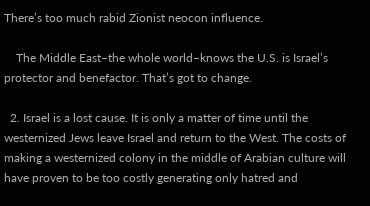There’s too much rabid Zionist neocon influence.

    The Middle East–the whole world–knows the U.S. is Israel’s protector and benefactor. That’s got to change.

  2. Israel is a lost cause. It is only a matter of time until the westernized Jews leave Israel and return to the West. The costs of making a westernized colony in the middle of Arabian culture will have proven to be too costly generating only hatred and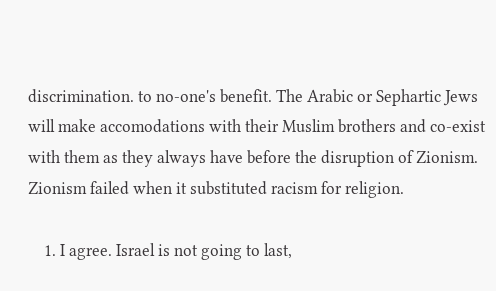discrimination. to no-one's benefit. The Arabic or Sephartic Jews will make accomodations with their Muslim brothers and co-exist with them as they always have before the disruption of Zionism. Zionism failed when it substituted racism for religion.

    1. I agree. Israel is not going to last,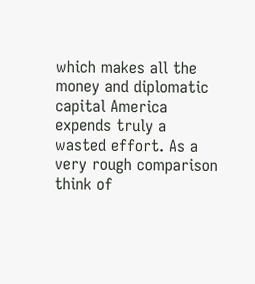which makes all the money and diplomatic capital America expends truly a wasted effort. As a very rough comparison think of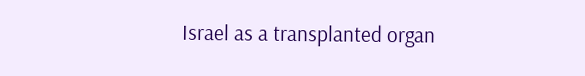Israel as a transplanted organ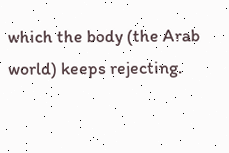which the body (the Arab world) keeps rejecting.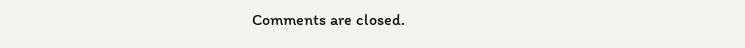Comments are closed.